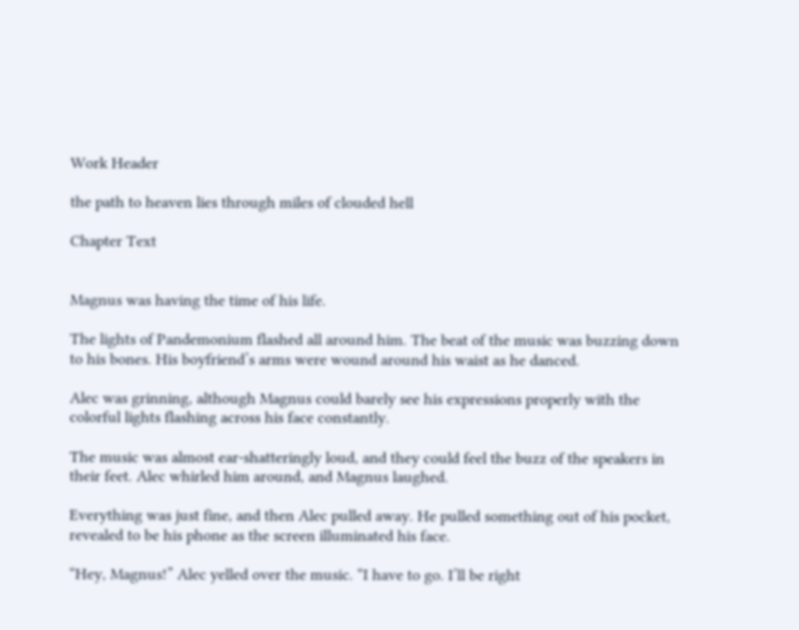Work Header

the path to heaven lies through miles of clouded hell

Chapter Text


Magnus was having the time of his life.

The lights of Pandemonium flashed all around him. The beat of the music was buzzing down to his bones. His boyfriend’s arms were wound around his waist as he danced.

Alec was grinning, although Magnus could barely see his expressions properly with the colorful lights flashing across his face constantly.

The music was almost ear-shatteringly loud, and they could feel the buzz of the speakers in their feet. Alec whirled him around, and Magnus laughed.

Everything was just fine, and then Alec pulled away. He pulled something out of his pocket, revealed to be his phone as the screen illuminated his face.

“Hey, Magnus!” Alec yelled over the music. “I have to go. I’ll be right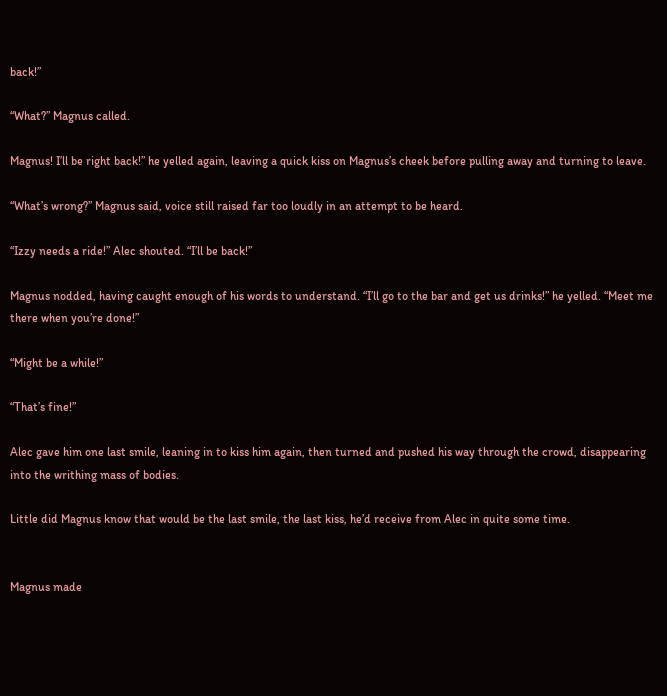back!”

“What?” Magnus called.

Magnus! I’ll be right back!” he yelled again, leaving a quick kiss on Magnus’s cheek before pulling away and turning to leave.

“What’s wrong?” Magnus said, voice still raised far too loudly in an attempt to be heard.

“Izzy needs a ride!” Alec shouted. “I’ll be back!”

Magnus nodded, having caught enough of his words to understand. “I’ll go to the bar and get us drinks!” he yelled. “Meet me there when you’re done!”

“Might be a while!”

“That’s fine!”

Alec gave him one last smile, leaning in to kiss him again, then turned and pushed his way through the crowd, disappearing into the writhing mass of bodies.

Little did Magnus know that would be the last smile, the last kiss, he’d receive from Alec in quite some time.


Magnus made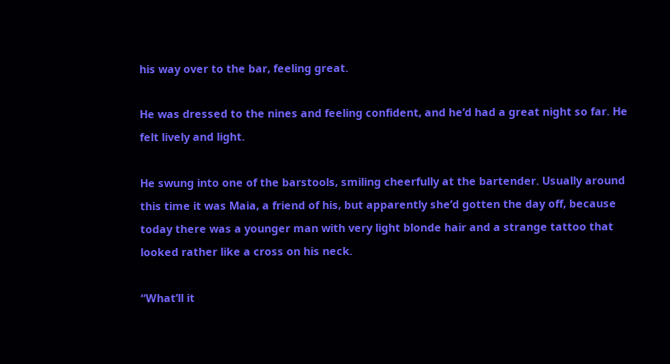his way over to the bar, feeling great.

He was dressed to the nines and feeling confident, and he’d had a great night so far. He felt lively and light.

He swung into one of the barstools, smiling cheerfully at the bartender. Usually around this time it was Maia, a friend of his, but apparently she’d gotten the day off, because today there was a younger man with very light blonde hair and a strange tattoo that looked rather like a cross on his neck.

“What’ll it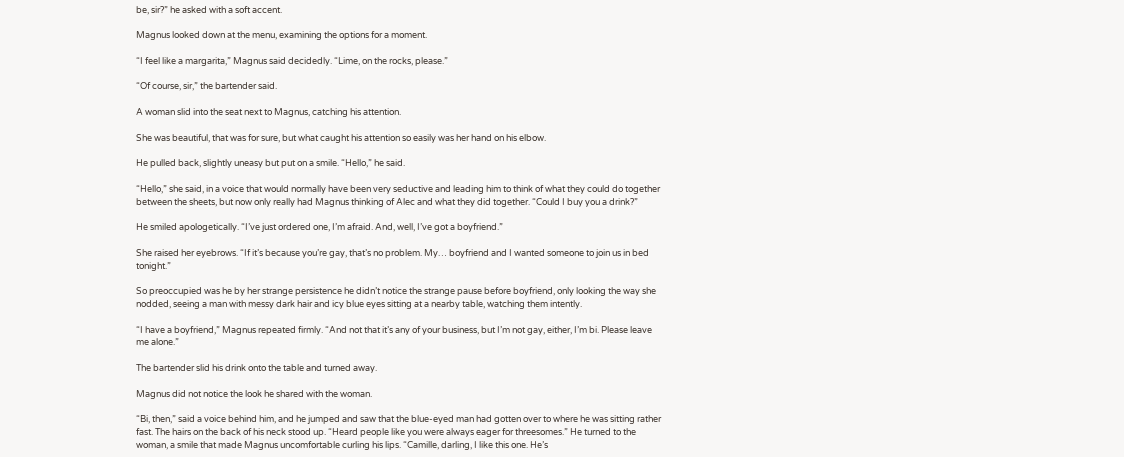be, sir?” he asked with a soft accent.

Magnus looked down at the menu, examining the options for a moment.

“I feel like a margarita,” Magnus said decidedly. “Lime, on the rocks, please.”

“Of course, sir,” the bartender said.

A woman slid into the seat next to Magnus, catching his attention.

She was beautiful, that was for sure, but what caught his attention so easily was her hand on his elbow.

He pulled back, slightly uneasy but put on a smile. “Hello,” he said.

“Hello,” she said, in a voice that would normally have been very seductive and leading him to think of what they could do together between the sheets, but now only really had Magnus thinking of Alec and what they did together. “Could I buy you a drink?”

He smiled apologetically. “I’ve just ordered one, I’m afraid. And, well, I’ve got a boyfriend.”

She raised her eyebrows. “If it’s because you’re gay, that’s no problem. My… boyfriend and I wanted someone to join us in bed tonight.”

So preoccupied was he by her strange persistence he didn’t notice the strange pause before boyfriend, only looking the way she nodded, seeing a man with messy dark hair and icy blue eyes sitting at a nearby table, watching them intently.

“I have a boyfriend,” Magnus repeated firmly. “And not that it’s any of your business, but I’m not gay, either, I’m bi. Please leave me alone.”

The bartender slid his drink onto the table and turned away.

Magnus did not notice the look he shared with the woman.

“Bi, then,” said a voice behind him, and he jumped and saw that the blue-eyed man had gotten over to where he was sitting rather fast. The hairs on the back of his neck stood up. “Heard people like you were always eager for threesomes.” He turned to the woman, a smile that made Magnus uncomfortable curling his lips. “Camille, darling, I like this one. He’s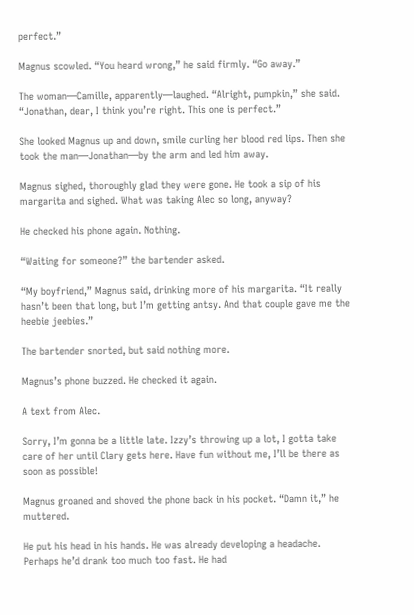perfect.”

Magnus scowled. “You heard wrong,” he said firmly. “Go away.”

The woman—Camille, apparently—laughed. “Alright, pumpkin,” she said. “Jonathan, dear, I think you’re right. This one is perfect.”

She looked Magnus up and down, smile curling her blood red lips. Then she took the man—Jonathan—by the arm and led him away.

Magnus sighed, thoroughly glad they were gone. He took a sip of his margarita and sighed. What was taking Alec so long, anyway?

He checked his phone again. Nothing.

“Waiting for someone?” the bartender asked.

“My boyfriend,” Magnus said, drinking more of his margarita. “It really hasn’t been that long, but I’m getting antsy. And that couple gave me the heebie jeebies.”

The bartender snorted, but said nothing more.

Magnus’s phone buzzed. He checked it again.

A text from Alec.

Sorry, I’m gonna be a little late. Izzy’s throwing up a lot, I gotta take care of her until Clary gets here. Have fun without me, I’ll be there as soon as possible!

Magnus groaned and shoved the phone back in his pocket. “Damn it,” he muttered.

He put his head in his hands. He was already developing a headache. Perhaps he’d drank too much too fast. He had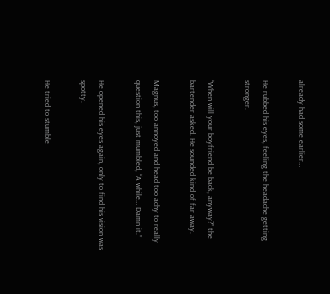already had some earlier…

He rubbed his eyes, feeling the headache getting stronger.

“When will your boyfriend be back, anyway?” the bartender asked. He sounded kind of far away.

Magnus, too annoyed and head too achy to really question this, just mumbled, “A while… Damn it.”

He opened his eyes again, only to find his vision was spotty.

He tried to stumble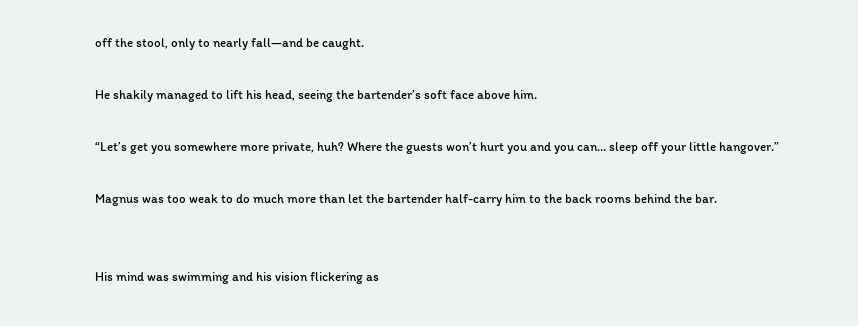off the stool, only to nearly fall—and be caught.

He shakily managed to lift his head, seeing the bartender’s soft face above him.

“Let’s get you somewhere more private, huh? Where the guests won’t hurt you and you can… sleep off your little hangover.”

Magnus was too weak to do much more than let the bartender half-carry him to the back rooms behind the bar.


His mind was swimming and his vision flickering as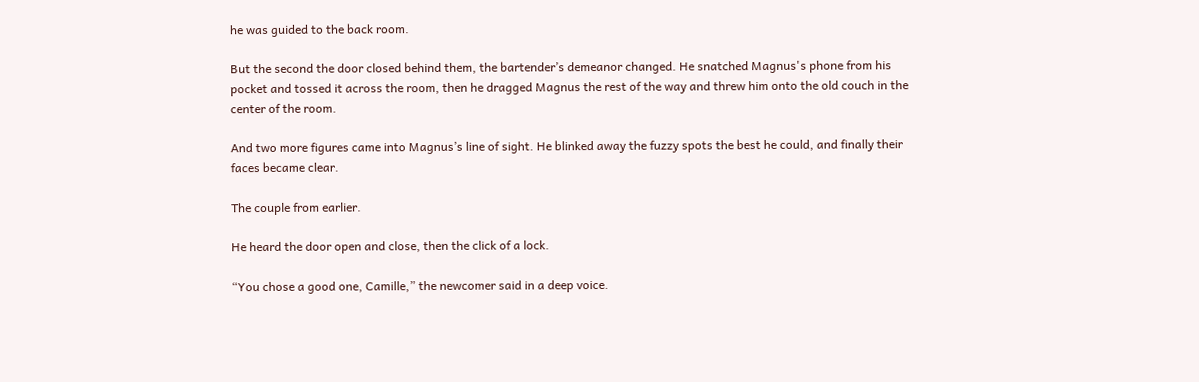he was guided to the back room.

But the second the door closed behind them, the bartender’s demeanor changed. He snatched Magnus's phone from his pocket and tossed it across the room, then he dragged Magnus the rest of the way and threw him onto the old couch in the center of the room.

And two more figures came into Magnus’s line of sight. He blinked away the fuzzy spots the best he could, and finally their faces became clear.

The couple from earlier.

He heard the door open and close, then the click of a lock.

“You chose a good one, Camille,” the newcomer said in a deep voice.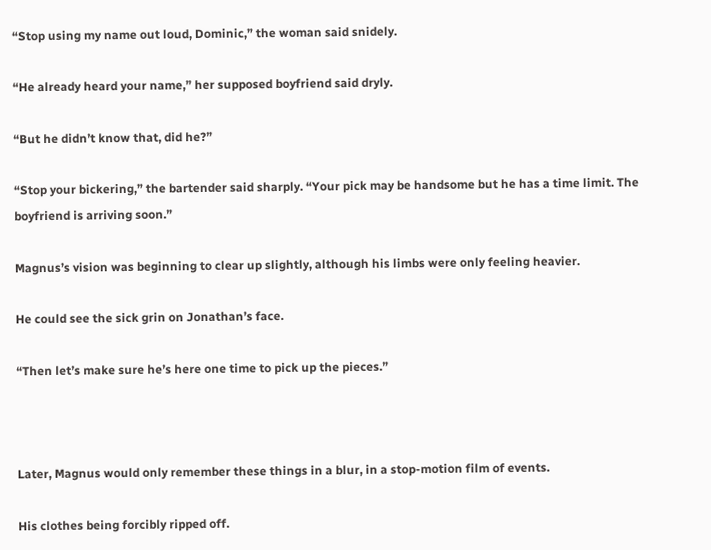“Stop using my name out loud, Dominic,” the woman said snidely.

“He already heard your name,” her supposed boyfriend said dryly.

“But he didn’t know that, did he?”

“Stop your bickering,” the bartender said sharply. “Your pick may be handsome but he has a time limit. The boyfriend is arriving soon.”

Magnus’s vision was beginning to clear up slightly, although his limbs were only feeling heavier.

He could see the sick grin on Jonathan’s face.

“Then let’s make sure he’s here one time to pick up the pieces.”



Later, Magnus would only remember these things in a blur, in a stop-motion film of events.

His clothes being forcibly ripped off.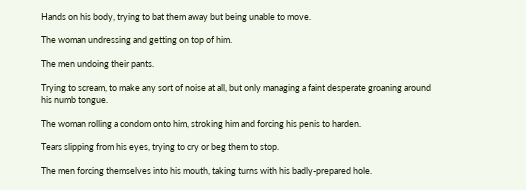Hands on his body, trying to bat them away but being unable to move.

The woman undressing and getting on top of him.

The men undoing their pants.

Trying to scream, to make any sort of noise at all, but only managing a faint desperate groaning around his numb tongue.

The woman rolling a condom onto him, stroking him and forcing his penis to harden.

Tears slipping from his eyes, trying to cry or beg them to stop.

The men forcing themselves into his mouth, taking turns with his badly-prepared hole.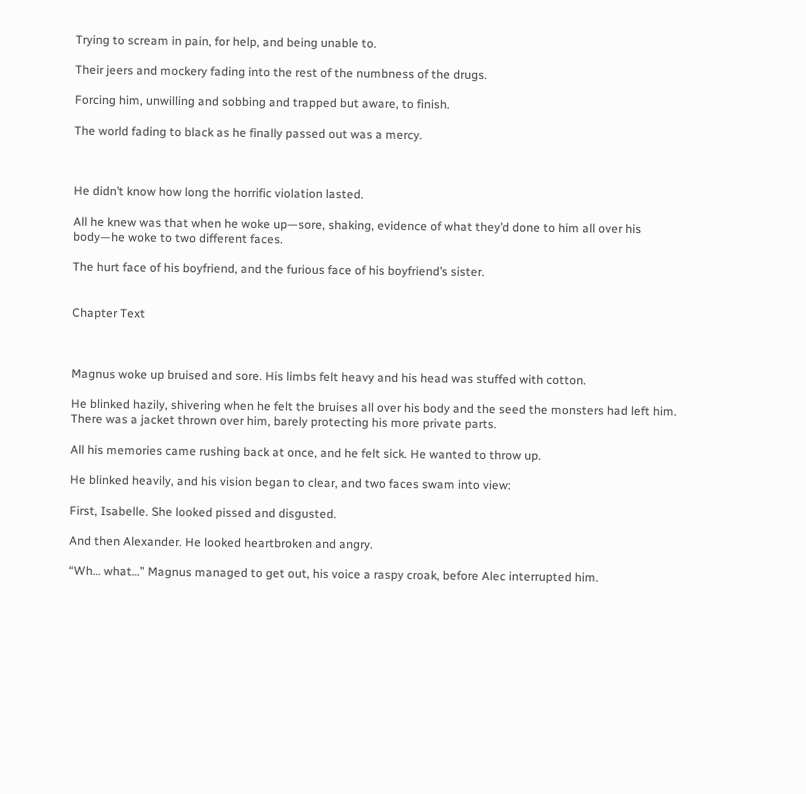Trying to scream in pain, for help, and being unable to.

Their jeers and mockery fading into the rest of the numbness of the drugs.

Forcing him, unwilling and sobbing and trapped but aware, to finish.

The world fading to black as he finally passed out was a mercy.



He didn’t know how long the horrific violation lasted.

All he knew was that when he woke up—sore, shaking, evidence of what they’d done to him all over his body—he woke to two different faces.

The hurt face of his boyfriend, and the furious face of his boyfriend’s sister.


Chapter Text



Magnus woke up bruised and sore. His limbs felt heavy and his head was stuffed with cotton.

He blinked hazily, shivering when he felt the bruises all over his body and the seed the monsters had left him. There was a jacket thrown over him, barely protecting his more private parts.

All his memories came rushing back at once, and he felt sick. He wanted to throw up.

He blinked heavily, and his vision began to clear, and two faces swam into view:

First, Isabelle. She looked pissed and disgusted.

And then Alexander. He looked heartbroken and angry.

“Wh… what…” Magnus managed to get out, his voice a raspy croak, before Alec interrupted him.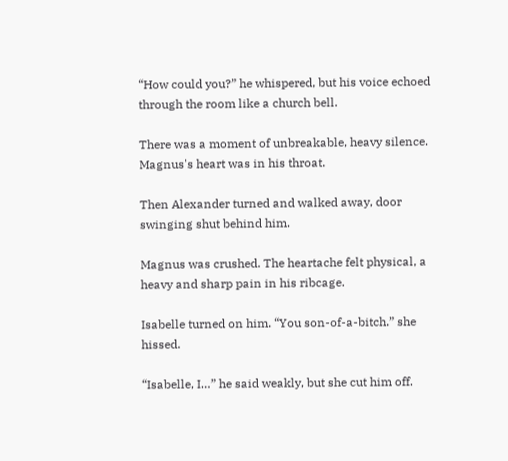“How could you?” he whispered, but his voice echoed through the room like a church bell.

There was a moment of unbreakable, heavy silence. Magnus's heart was in his throat.

Then Alexander turned and walked away, door swinging shut behind him.

Magnus was crushed. The heartache felt physical, a heavy and sharp pain in his ribcage.

Isabelle turned on him. “You son-of-a-bitch.” she hissed.

“Isabelle, I…” he said weakly, but she cut him off.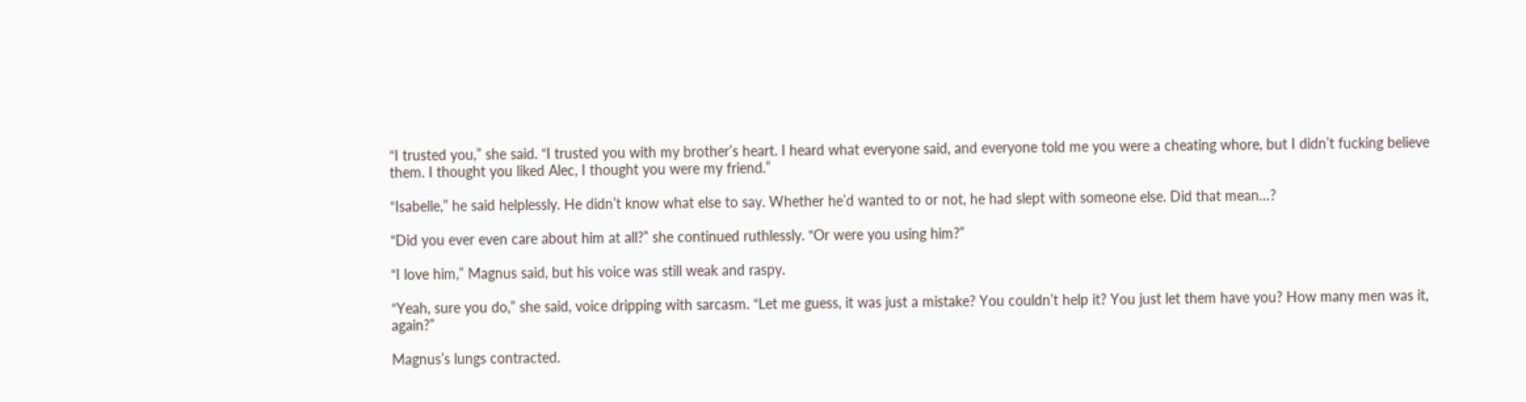“I trusted you,” she said. “I trusted you with my brother’s heart. I heard what everyone said, and everyone told me you were a cheating whore, but I didn’t fucking believe them. I thought you liked Alec, I thought you were my friend.”

“Isabelle,” he said helplessly. He didn’t know what else to say. Whether he’d wanted to or not, he had slept with someone else. Did that mean…?

“Did you ever even care about him at all?” she continued ruthlessly. “Or were you using him?”

“I love him,” Magnus said, but his voice was still weak and raspy.

“Yeah, sure you do,” she said, voice dripping with sarcasm. “Let me guess, it was just a mistake? You couldn’t help it? You just let them have you? How many men was it, again?”

Magnus’s lungs contracted.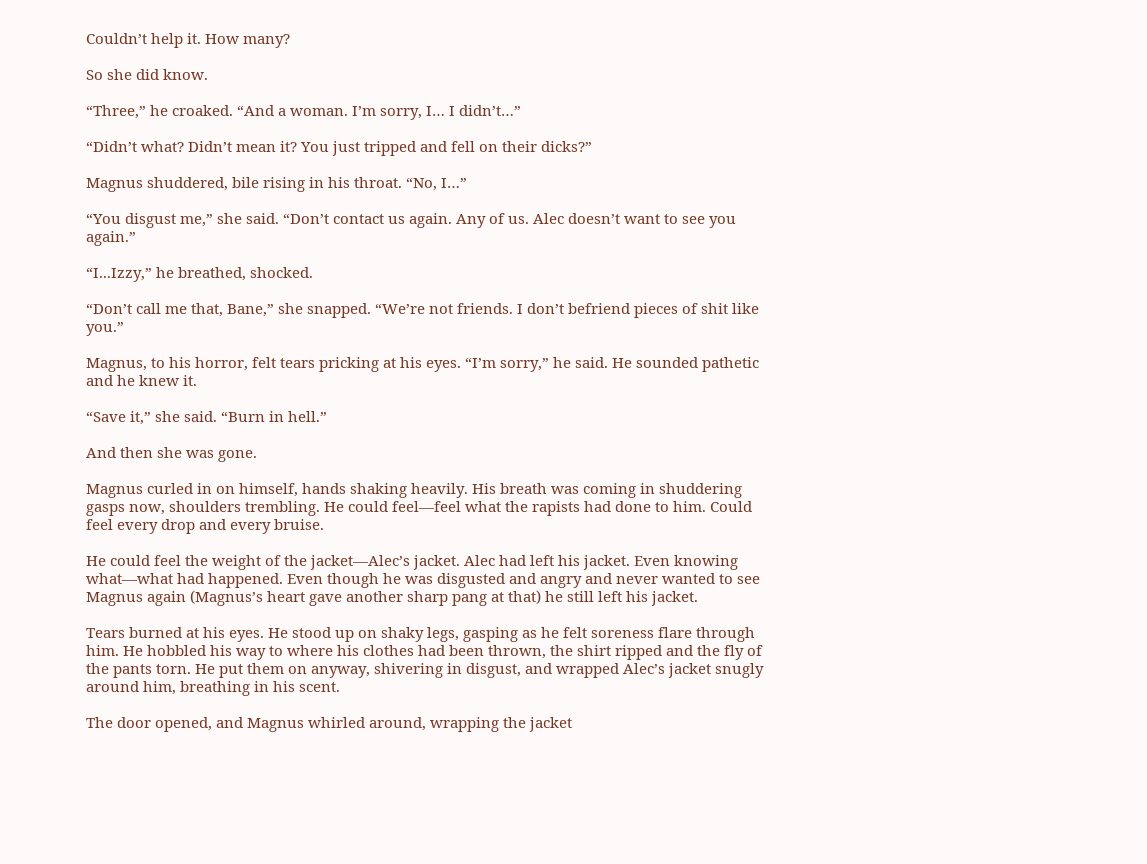Couldn’t help it. How many?

So she did know.

“Three,” he croaked. “And a woman. I’m sorry, I… I didn’t…”

“Didn’t what? Didn’t mean it? You just tripped and fell on their dicks?”

Magnus shuddered, bile rising in his throat. “No, I…”

“You disgust me,” she said. “Don’t contact us again. Any of us. Alec doesn’t want to see you again.”

“I...Izzy,” he breathed, shocked.

“Don’t call me that, Bane,” she snapped. “We’re not friends. I don’t befriend pieces of shit like you.”

Magnus, to his horror, felt tears pricking at his eyes. “I’m sorry,” he said. He sounded pathetic and he knew it.

“Save it,” she said. “Burn in hell.”

And then she was gone.

Magnus curled in on himself, hands shaking heavily. His breath was coming in shuddering gasps now, shoulders trembling. He could feel—feel what the rapists had done to him. Could feel every drop and every bruise.

He could feel the weight of the jacket—Alec’s jacket. Alec had left his jacket. Even knowing what—what had happened. Even though he was disgusted and angry and never wanted to see Magnus again (Magnus’s heart gave another sharp pang at that) he still left his jacket.

Tears burned at his eyes. He stood up on shaky legs, gasping as he felt soreness flare through him. He hobbled his way to where his clothes had been thrown, the shirt ripped and the fly of the pants torn. He put them on anyway, shivering in disgust, and wrapped Alec’s jacket snugly around him, breathing in his scent.

The door opened, and Magnus whirled around, wrapping the jacket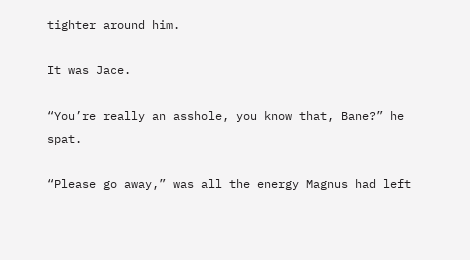tighter around him.

It was Jace.

“You’re really an asshole, you know that, Bane?” he spat.

“Please go away,” was all the energy Magnus had left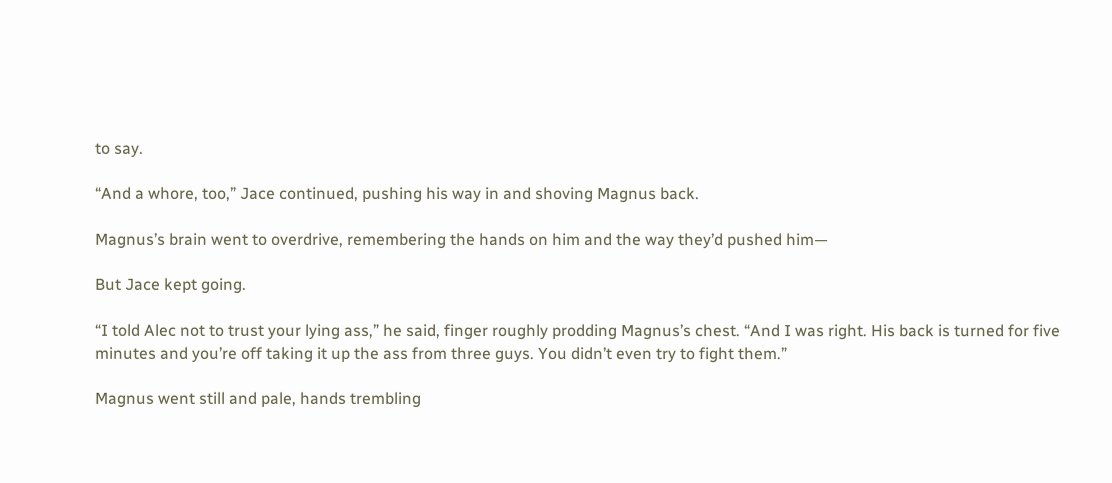to say.

“And a whore, too,” Jace continued, pushing his way in and shoving Magnus back.

Magnus’s brain went to overdrive, remembering the hands on him and the way they’d pushed him—

But Jace kept going.

“I told Alec not to trust your lying ass,” he said, finger roughly prodding Magnus’s chest. “And I was right. His back is turned for five minutes and you’re off taking it up the ass from three guys. You didn’t even try to fight them.”

Magnus went still and pale, hands trembling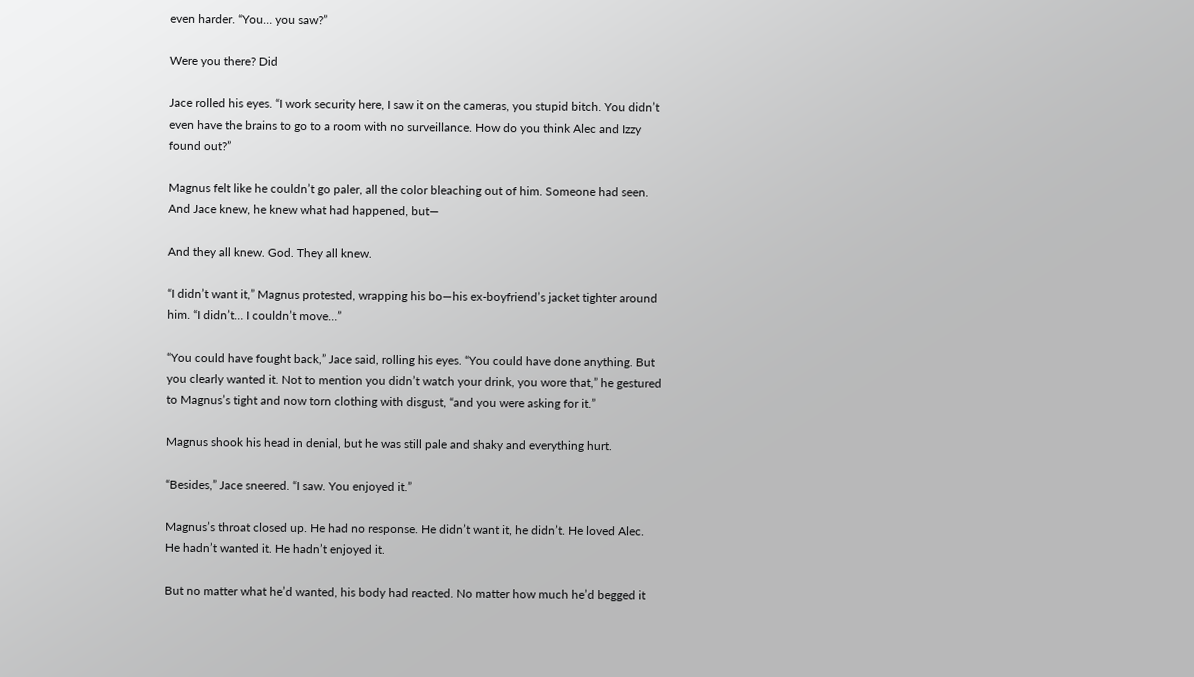even harder. “You… you saw?”

Were you there? Did

Jace rolled his eyes. “I work security here, I saw it on the cameras, you stupid bitch. You didn’t even have the brains to go to a room with no surveillance. How do you think Alec and Izzy found out?”

Magnus felt like he couldn’t go paler, all the color bleaching out of him. Someone had seen. And Jace knew, he knew what had happened, but—

And they all knew. God. They all knew.

“I didn’t want it,” Magnus protested, wrapping his bo—his ex-boyfriend’s jacket tighter around him. “I didn’t… I couldn’t move…”

“You could have fought back,” Jace said, rolling his eyes. “You could have done anything. But you clearly wanted it. Not to mention you didn’t watch your drink, you wore that,” he gestured to Magnus’s tight and now torn clothing with disgust, “and you were asking for it.”

Magnus shook his head in denial, but he was still pale and shaky and everything hurt.

“Besides,” Jace sneered. “I saw. You enjoyed it.”

Magnus’s throat closed up. He had no response. He didn’t want it, he didn’t. He loved Alec. He hadn’t wanted it. He hadn’t enjoyed it.

But no matter what he’d wanted, his body had reacted. No matter how much he’d begged it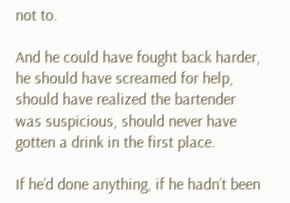not to.

And he could have fought back harder, he should have screamed for help, should have realized the bartender was suspicious, should never have gotten a drink in the first place.

If he’d done anything, if he hadn’t been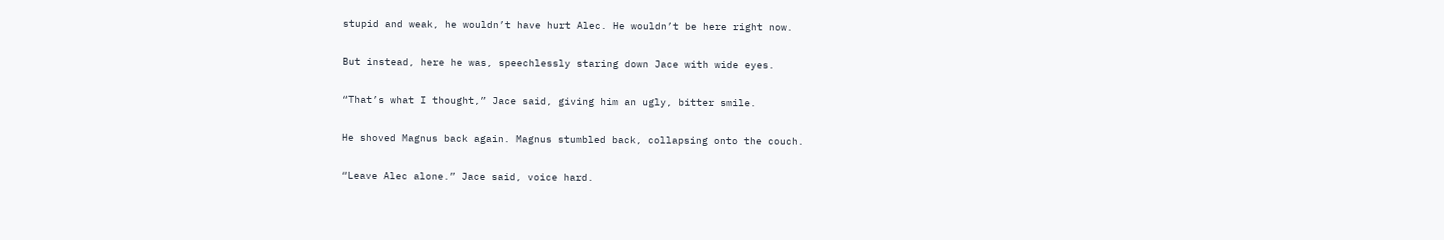stupid and weak, he wouldn’t have hurt Alec. He wouldn’t be here right now.

But instead, here he was, speechlessly staring down Jace with wide eyes.

“That’s what I thought,” Jace said, giving him an ugly, bitter smile.

He shoved Magnus back again. Magnus stumbled back, collapsing onto the couch.

“Leave Alec alone.” Jace said, voice hard.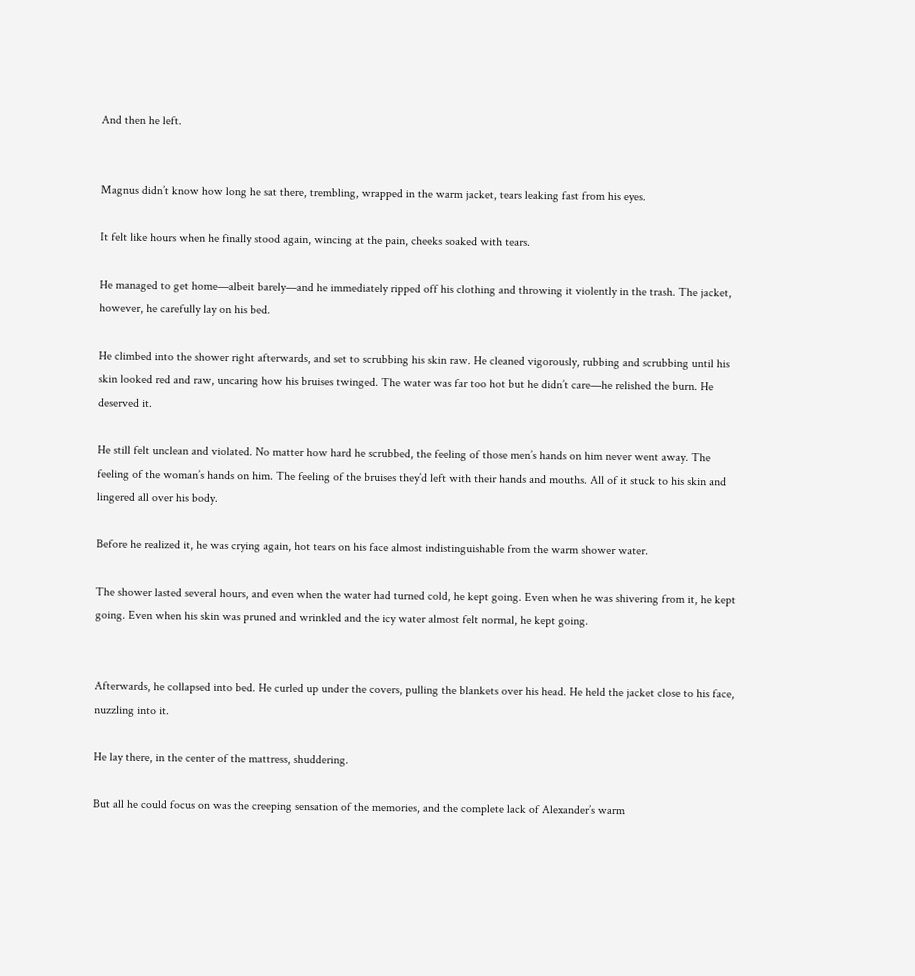And then he left.


Magnus didn’t know how long he sat there, trembling, wrapped in the warm jacket, tears leaking fast from his eyes.

It felt like hours when he finally stood again, wincing at the pain, cheeks soaked with tears.

He managed to get home—albeit barely—and he immediately ripped off his clothing and throwing it violently in the trash. The jacket, however, he carefully lay on his bed.

He climbed into the shower right afterwards, and set to scrubbing his skin raw. He cleaned vigorously, rubbing and scrubbing until his skin looked red and raw, uncaring how his bruises twinged. The water was far too hot but he didn’t care—he relished the burn. He deserved it.

He still felt unclean and violated. No matter how hard he scrubbed, the feeling of those men’s hands on him never went away. The feeling of the woman’s hands on him. The feeling of the bruises they’d left with their hands and mouths. All of it stuck to his skin and lingered all over his body.

Before he realized it, he was crying again, hot tears on his face almost indistinguishable from the warm shower water.

The shower lasted several hours, and even when the water had turned cold, he kept going. Even when he was shivering from it, he kept going. Even when his skin was pruned and wrinkled and the icy water almost felt normal, he kept going.


Afterwards, he collapsed into bed. He curled up under the covers, pulling the blankets over his head. He held the jacket close to his face, nuzzling into it.

He lay there, in the center of the mattress, shuddering.

But all he could focus on was the creeping sensation of the memories, and the complete lack of Alexander’s warm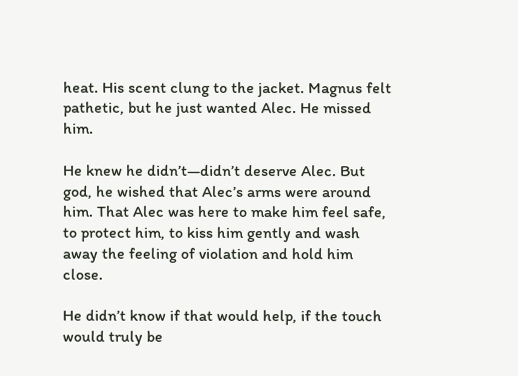heat. His scent clung to the jacket. Magnus felt pathetic, but he just wanted Alec. He missed him.

He knew he didn’t—didn’t deserve Alec. But god, he wished that Alec’s arms were around him. That Alec was here to make him feel safe, to protect him, to kiss him gently and wash away the feeling of violation and hold him close.

He didn’t know if that would help, if the touch would truly be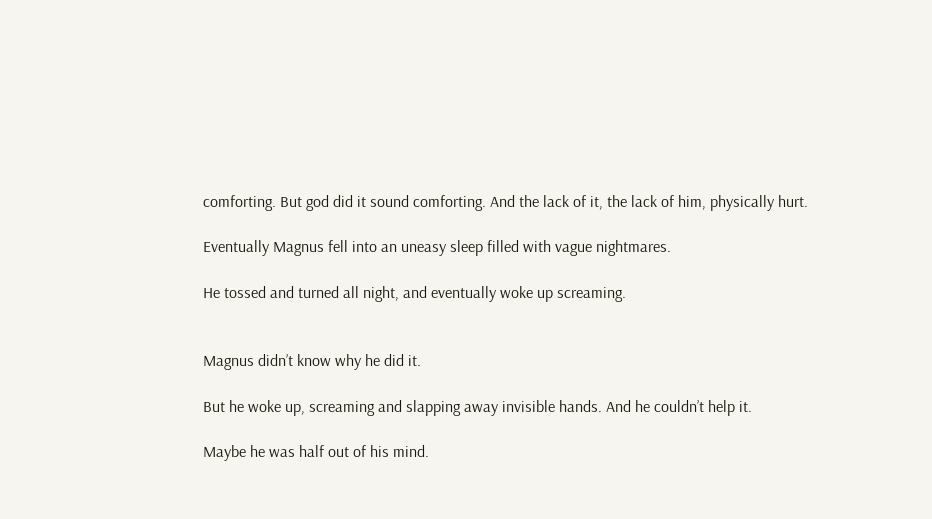comforting. But god did it sound comforting. And the lack of it, the lack of him, physically hurt.

Eventually Magnus fell into an uneasy sleep filled with vague nightmares.

He tossed and turned all night, and eventually woke up screaming.


Magnus didn’t know why he did it.

But he woke up, screaming and slapping away invisible hands. And he couldn’t help it.

Maybe he was half out of his mind.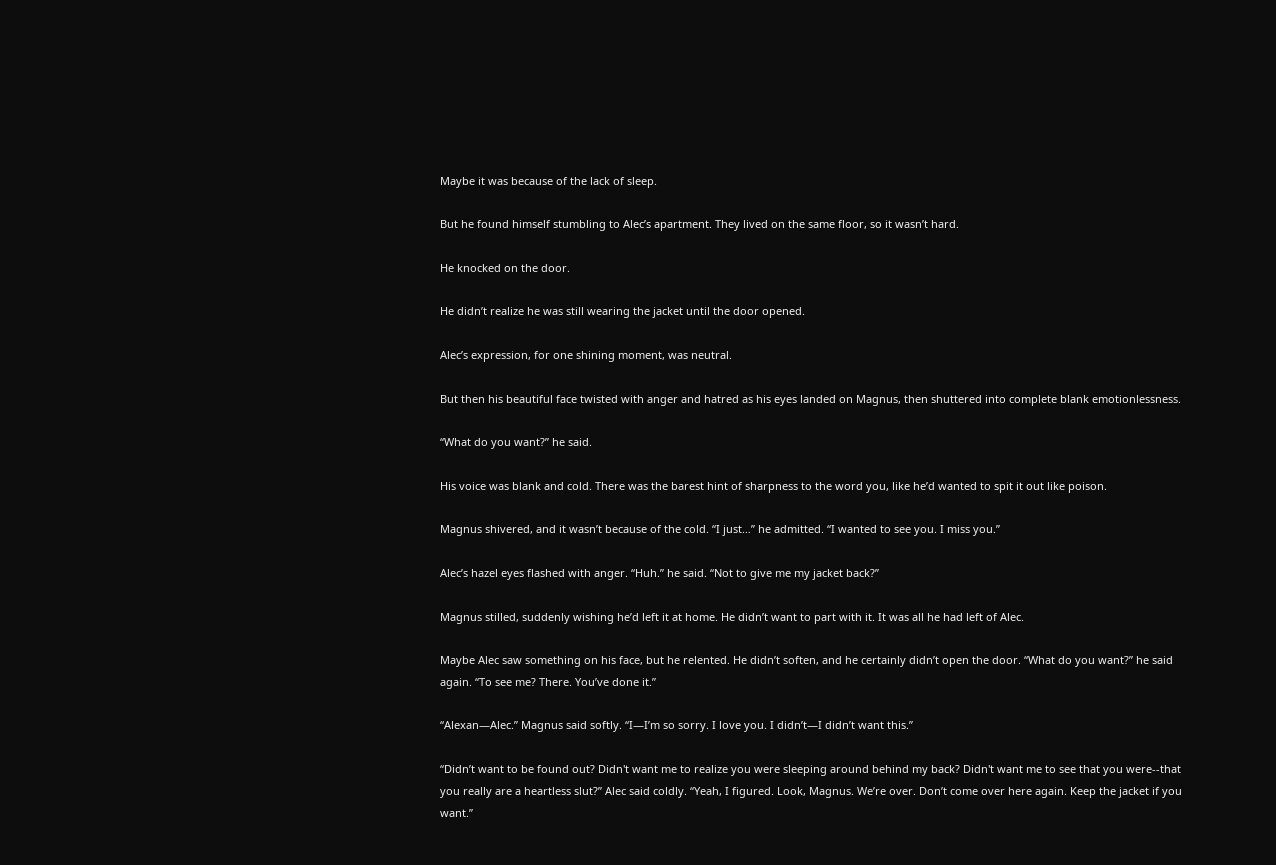Maybe it was because of the lack of sleep.

But he found himself stumbling to Alec’s apartment. They lived on the same floor, so it wasn’t hard.

He knocked on the door.

He didn’t realize he was still wearing the jacket until the door opened.

Alec’s expression, for one shining moment, was neutral.

But then his beautiful face twisted with anger and hatred as his eyes landed on Magnus, then shuttered into complete blank emotionlessness.

“What do you want?” he said.

His voice was blank and cold. There was the barest hint of sharpness to the word you, like he’d wanted to spit it out like poison.

Magnus shivered, and it wasn’t because of the cold. “I just…” he admitted. “I wanted to see you. I miss you.”

Alec’s hazel eyes flashed with anger. “Huh.” he said. “Not to give me my jacket back?”

Magnus stilled, suddenly wishing he’d left it at home. He didn’t want to part with it. It was all he had left of Alec.

Maybe Alec saw something on his face, but he relented. He didn’t soften, and he certainly didn’t open the door. “What do you want?” he said again. “To see me? There. You’ve done it.”

“Alexan—Alec.” Magnus said softly. “I—I’m so sorry. I love you. I didn’t—I didn’t want this.”

“Didn’t want to be found out? Didn't want me to realize you were sleeping around behind my back? Didn't want me to see that you were--that you really are a heartless slut?” Alec said coldly. “Yeah, I figured. Look, Magnus. We’re over. Don’t come over here again. Keep the jacket if you want.”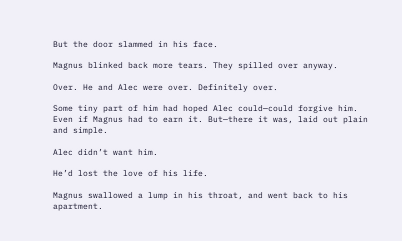But the door slammed in his face.

Magnus blinked back more tears. They spilled over anyway.

Over. He and Alec were over. Definitely over.

Some tiny part of him had hoped Alec could—could forgive him. Even if Magnus had to earn it. But—there it was, laid out plain and simple.

Alec didn’t want him.

He’d lost the love of his life.

Magnus swallowed a lump in his throat, and went back to his apartment.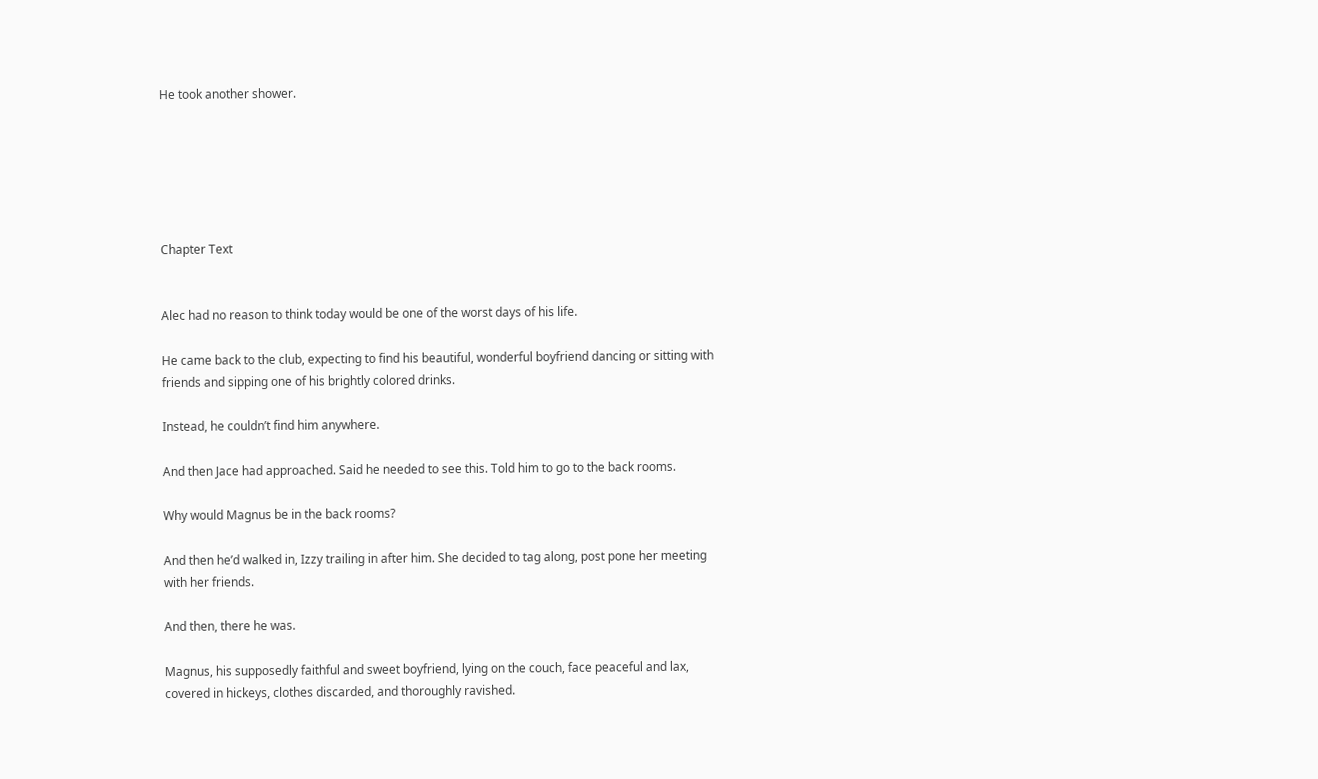He took another shower.






Chapter Text


Alec had no reason to think today would be one of the worst days of his life.

He came back to the club, expecting to find his beautiful, wonderful boyfriend dancing or sitting with friends and sipping one of his brightly colored drinks.

Instead, he couldn’t find him anywhere.

And then Jace had approached. Said he needed to see this. Told him to go to the back rooms.

Why would Magnus be in the back rooms?

And then he’d walked in, Izzy trailing in after him. She decided to tag along, post pone her meeting with her friends.

And then, there he was.

Magnus, his supposedly faithful and sweet boyfriend, lying on the couch, face peaceful and lax, covered in hickeys, clothes discarded, and thoroughly ravished.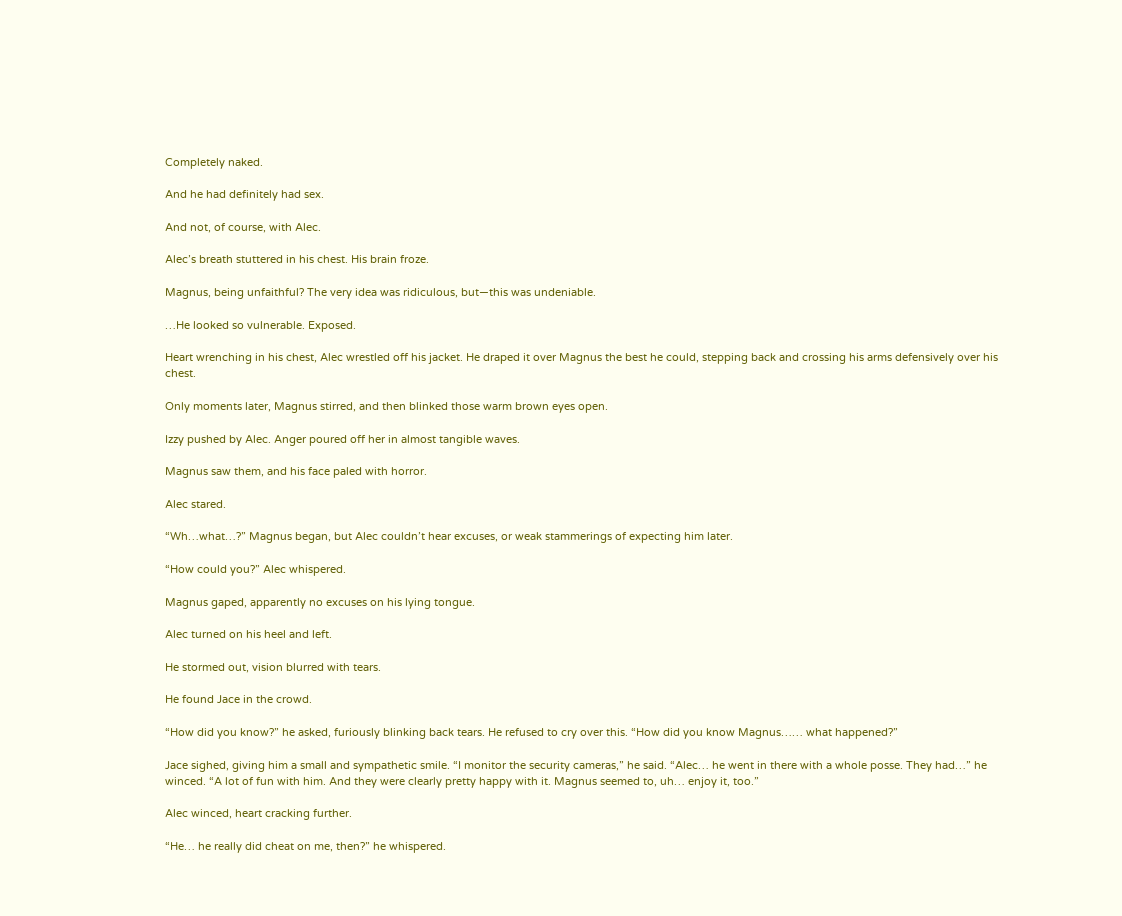Completely naked.

And he had definitely had sex.

And not, of course, with Alec.

Alec’s breath stuttered in his chest. His brain froze.

Magnus, being unfaithful? The very idea was ridiculous, but—this was undeniable.

…He looked so vulnerable. Exposed.

Heart wrenching in his chest, Alec wrestled off his jacket. He draped it over Magnus the best he could, stepping back and crossing his arms defensively over his chest.

Only moments later, Magnus stirred, and then blinked those warm brown eyes open.

Izzy pushed by Alec. Anger poured off her in almost tangible waves.

Magnus saw them, and his face paled with horror.

Alec stared.

“Wh…what…?” Magnus began, but Alec couldn’t hear excuses, or weak stammerings of expecting him later.

“How could you?” Alec whispered.

Magnus gaped, apparently no excuses on his lying tongue.

Alec turned on his heel and left.

He stormed out, vision blurred with tears.

He found Jace in the crowd.

“How did you know?” he asked, furiously blinking back tears. He refused to cry over this. “How did you know Magnus…… what happened?”

Jace sighed, giving him a small and sympathetic smile. “I monitor the security cameras,” he said. “Alec… he went in there with a whole posse. They had…” he winced. “A lot of fun with him. And they were clearly pretty happy with it. Magnus seemed to, uh… enjoy it, too.”

Alec winced, heart cracking further.

“He… he really did cheat on me, then?” he whispered.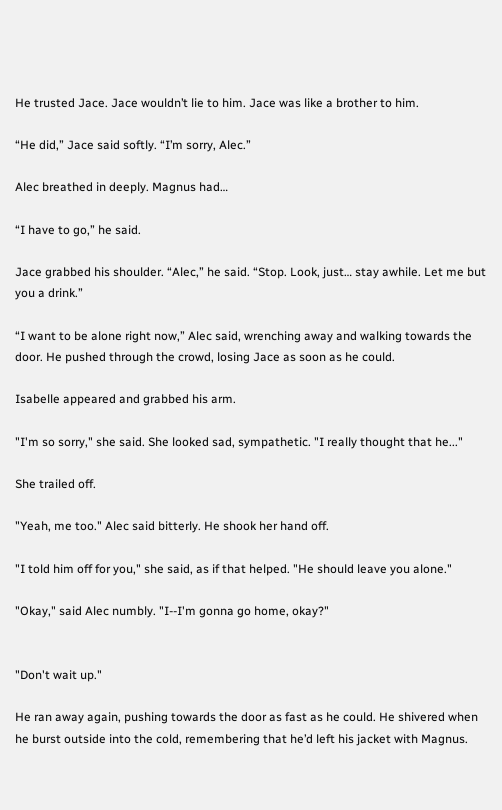He trusted Jace. Jace wouldn’t lie to him. Jace was like a brother to him.

“He did,” Jace said softly. “I’m sorry, Alec.”

Alec breathed in deeply. Magnus had…

“I have to go,” he said.

Jace grabbed his shoulder. “Alec,” he said. “Stop. Look, just… stay awhile. Let me but you a drink.”

“I want to be alone right now,” Alec said, wrenching away and walking towards the door. He pushed through the crowd, losing Jace as soon as he could.

Isabelle appeared and grabbed his arm.

"I'm so sorry," she said. She looked sad, sympathetic. "I really thought that he..."

She trailed off.

"Yeah, me too." Alec said bitterly. He shook her hand off.

"I told him off for you," she said, as if that helped. "He should leave you alone."

"Okay," said Alec numbly. "I--I'm gonna go home, okay?"


"Don't wait up."

He ran away again, pushing towards the door as fast as he could. He shivered when he burst outside into the cold, remembering that he’d left his jacket with Magnus.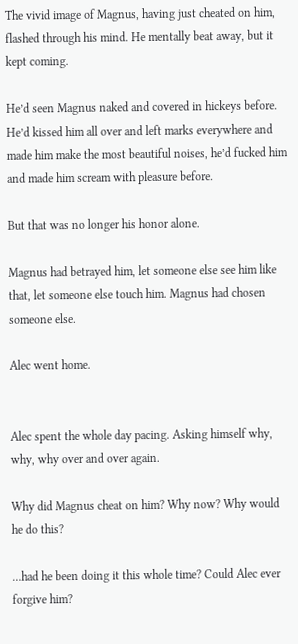The vivid image of Magnus, having just cheated on him, flashed through his mind. He mentally beat away, but it kept coming.

He’d seen Magnus naked and covered in hickeys before. He’d kissed him all over and left marks everywhere and made him make the most beautiful noises, he’d fucked him and made him scream with pleasure before.

But that was no longer his honor alone.

Magnus had betrayed him, let someone else see him like that, let someone else touch him. Magnus had chosen someone else.

Alec went home.


Alec spent the whole day pacing. Asking himself why, why, why over and over again.

Why did Magnus cheat on him? Why now? Why would he do this?

…had he been doing it this whole time? Could Alec ever forgive him?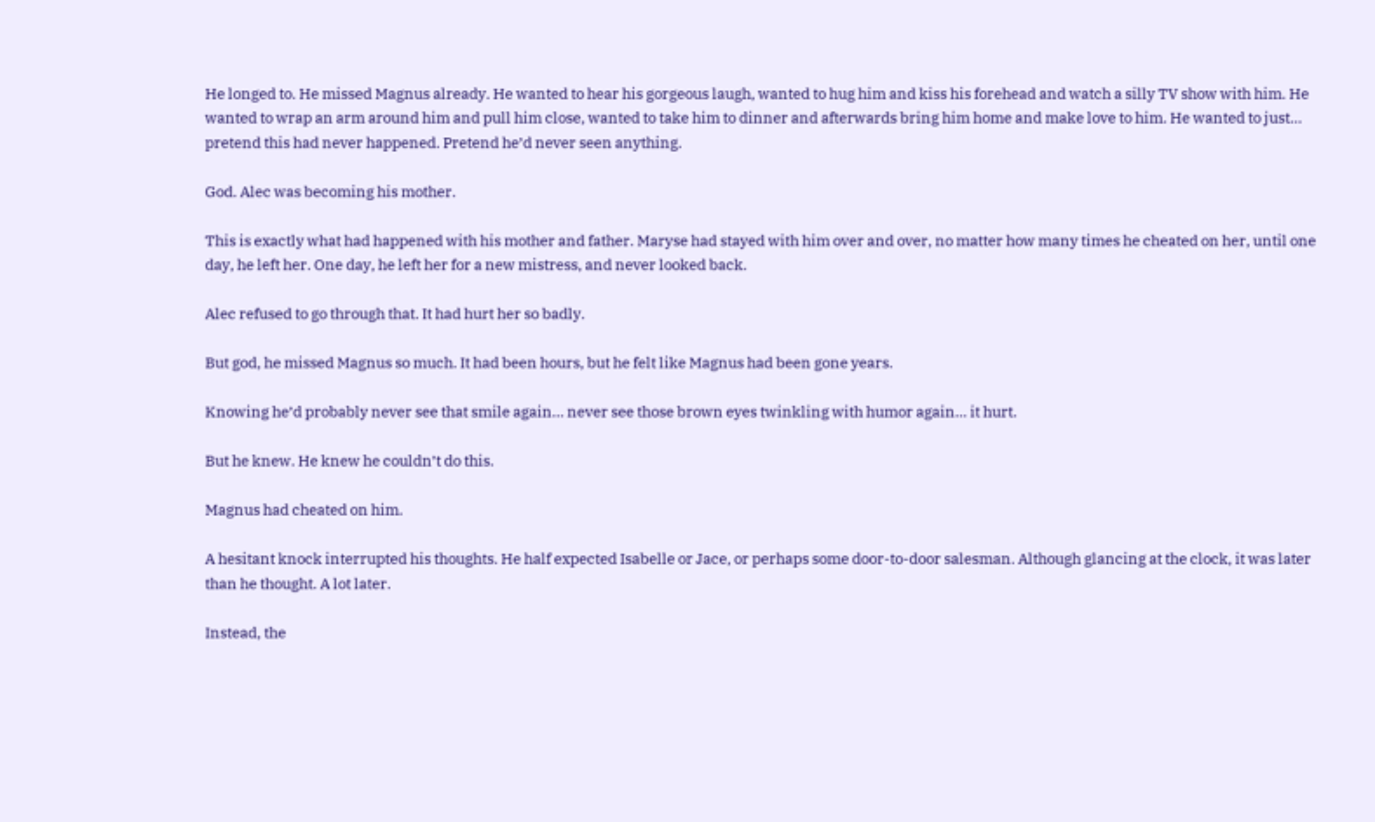He longed to. He missed Magnus already. He wanted to hear his gorgeous laugh, wanted to hug him and kiss his forehead and watch a silly TV show with him. He wanted to wrap an arm around him and pull him close, wanted to take him to dinner and afterwards bring him home and make love to him. He wanted to just… pretend this had never happened. Pretend he’d never seen anything.

God. Alec was becoming his mother.

This is exactly what had happened with his mother and father. Maryse had stayed with him over and over, no matter how many times he cheated on her, until one day, he left her. One day, he left her for a new mistress, and never looked back.

Alec refused to go through that. It had hurt her so badly.

But god, he missed Magnus so much. It had been hours, but he felt like Magnus had been gone years.

Knowing he’d probably never see that smile again… never see those brown eyes twinkling with humor again… it hurt.

But he knew. He knew he couldn’t do this.

Magnus had cheated on him.

A hesitant knock interrupted his thoughts. He half expected Isabelle or Jace, or perhaps some door-to-door salesman. Although glancing at the clock, it was later than he thought. A lot later.

Instead, the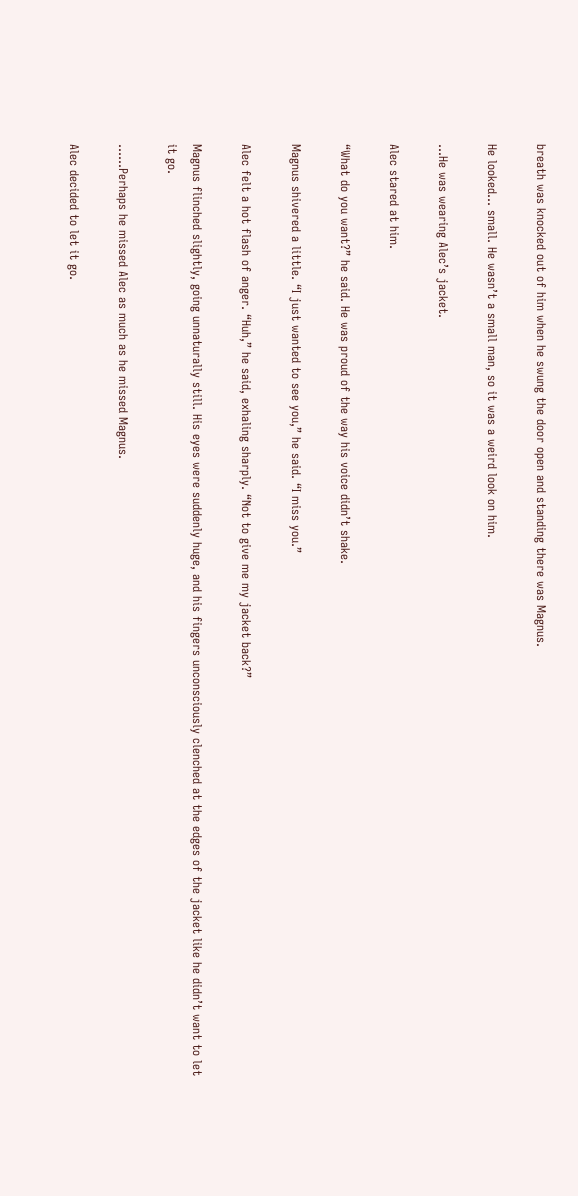breath was knocked out of him when he swung the door open and standing there was Magnus.

He looked… small. He wasn’t a small man, so it was a weird look on him.

…He was wearing Alec’s jacket.

Alec stared at him.

“What do you want?” he said. He was proud of the way his voice didn’t shake.

Magnus shivered a little. “I just wanted to see you,” he said. “I miss you.”

Alec felt a hot flash of anger. “Huh,” he said, exhaling sharply. “Not to give me my jacket back?”

Magnus flinched slightly, going unnaturally still. His eyes were suddenly huge, and his fingers unconsciously clenched at the edges of the jacket like he didn’t want to let it go.

……Perhaps he missed Alec as much as he missed Magnus.

Alec decided to let it go.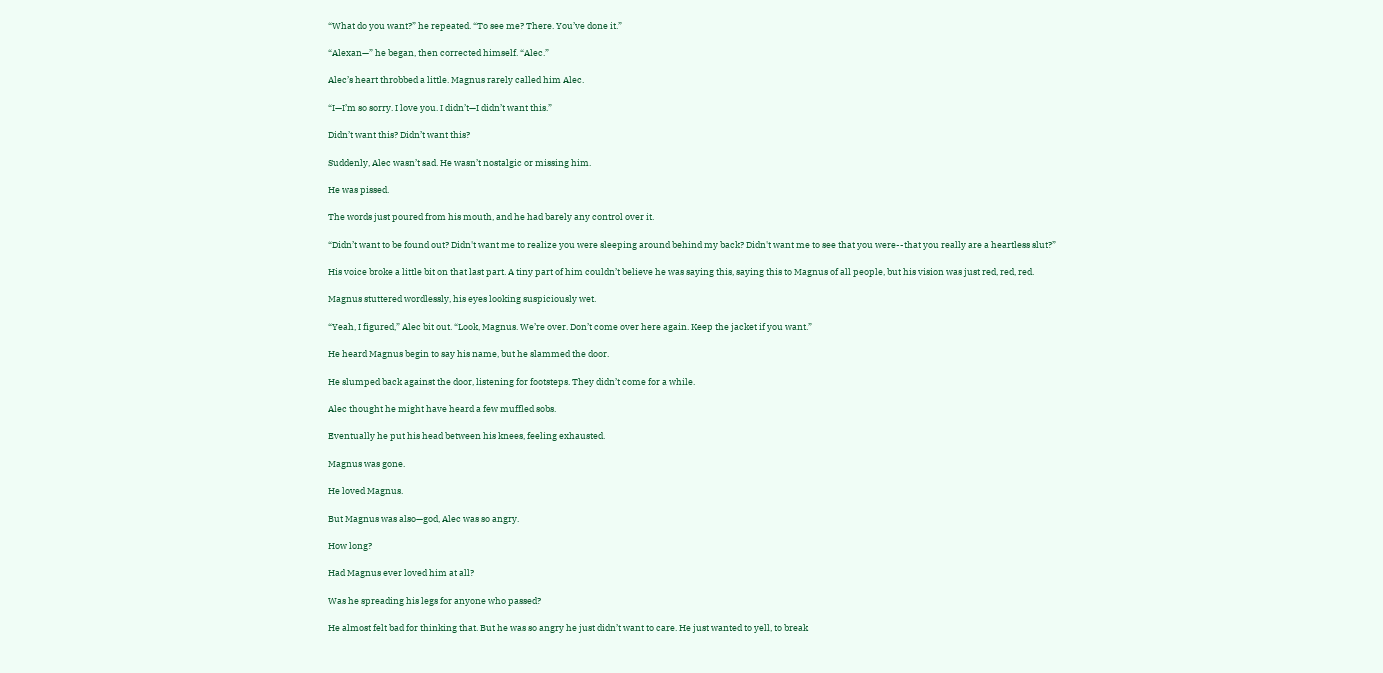“What do you want?” he repeated. “To see me? There. You’ve done it.”

“Alexan—” he began, then corrected himself. “Alec.”

Alec’s heart throbbed a little. Magnus rarely called him Alec.

“I—I’m so sorry. I love you. I didn’t—I didn’t want this.”

Didn’t want this? Didn’t want this?

Suddenly, Alec wasn’t sad. He wasn’t nostalgic or missing him.

He was pissed.

The words just poured from his mouth, and he had barely any control over it.

“Didn’t want to be found out? Didn't want me to realize you were sleeping around behind my back? Didn't want me to see that you were--that you really are a heartless slut?”

His voice broke a little bit on that last part. A tiny part of him couldn’t believe he was saying this, saying this to Magnus of all people, but his vision was just red, red, red.

Magnus stuttered wordlessly, his eyes looking suspiciously wet.

“Yeah, I figured,” Alec bit out. “Look, Magnus. We’re over. Don’t come over here again. Keep the jacket if you want.”

He heard Magnus begin to say his name, but he slammed the door.

He slumped back against the door, listening for footsteps. They didn’t come for a while.

Alec thought he might have heard a few muffled sobs.

Eventually he put his head between his knees, feeling exhausted.

Magnus was gone.

He loved Magnus.

But Magnus was also—god, Alec was so angry.

How long?

Had Magnus ever loved him at all?

Was he spreading his legs for anyone who passed?

He almost felt bad for thinking that. But he was so angry he just didn’t want to care. He just wanted to yell, to break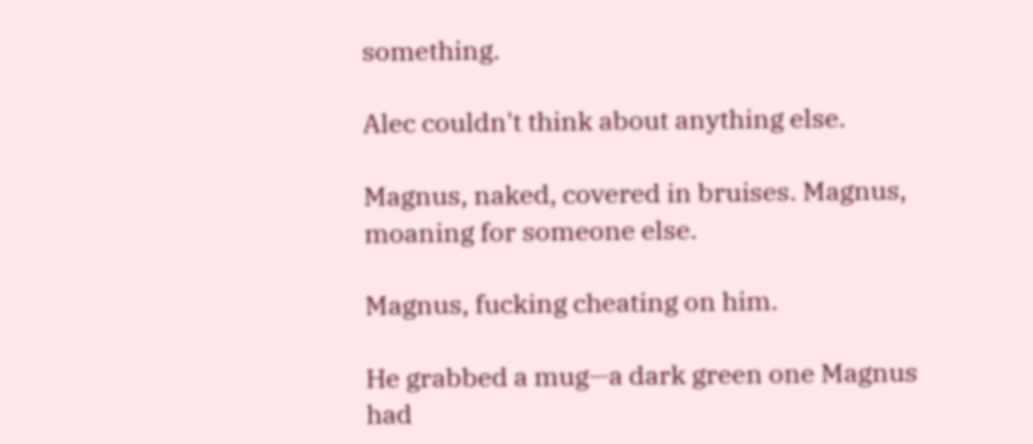something.

Alec couldn't think about anything else.

Magnus, naked, covered in bruises. Magnus, moaning for someone else.

Magnus, fucking cheating on him.

He grabbed a mug—a dark green one Magnus had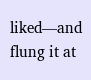liked—and flung it at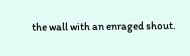the wall with an enraged shout.